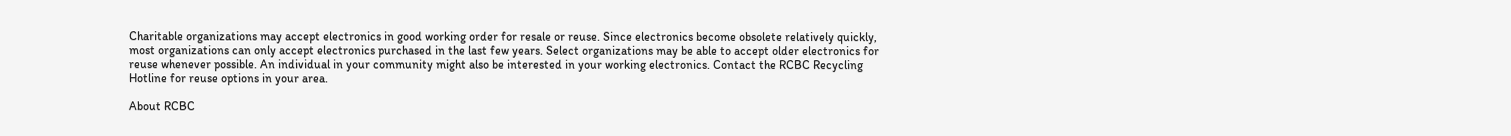Charitable organizations may accept electronics in good working order for resale or reuse. Since electronics become obsolete relatively quickly, most organizations can only accept electronics purchased in the last few years. Select organizations may be able to accept older electronics for reuse whenever possible. An individual in your community might also be interested in your working electronics. Contact the RCBC Recycling Hotline for reuse options in your area.

About RCBC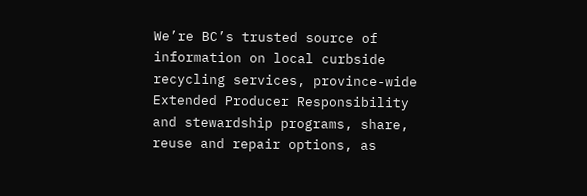We’re BC’s trusted source of information on local curbside recycling services, province-wide Extended Producer Responsibility and stewardship programs, share, reuse and repair options, as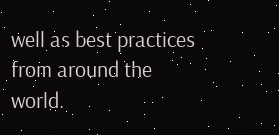well as best practices from around the world.